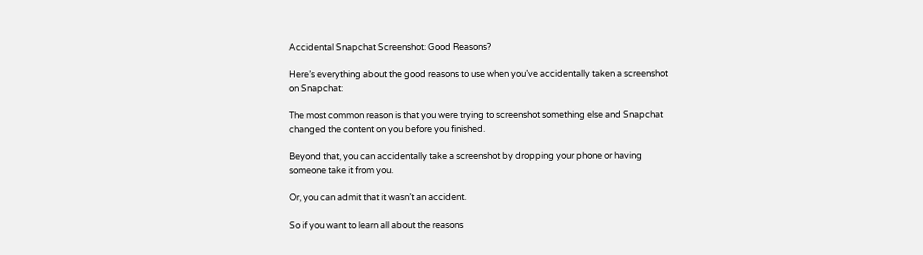Accidental Snapchat Screenshot: Good Reasons?

Here’s everything about the good reasons to use when you’ve accidentally taken a screenshot on Snapchat:

The most common reason is that you were trying to screenshot something else and Snapchat changed the content on you before you finished.

Beyond that, you can accidentally take a screenshot by dropping your phone or having someone take it from you.

Or, you can admit that it wasn’t an accident.

So if you want to learn all about the reasons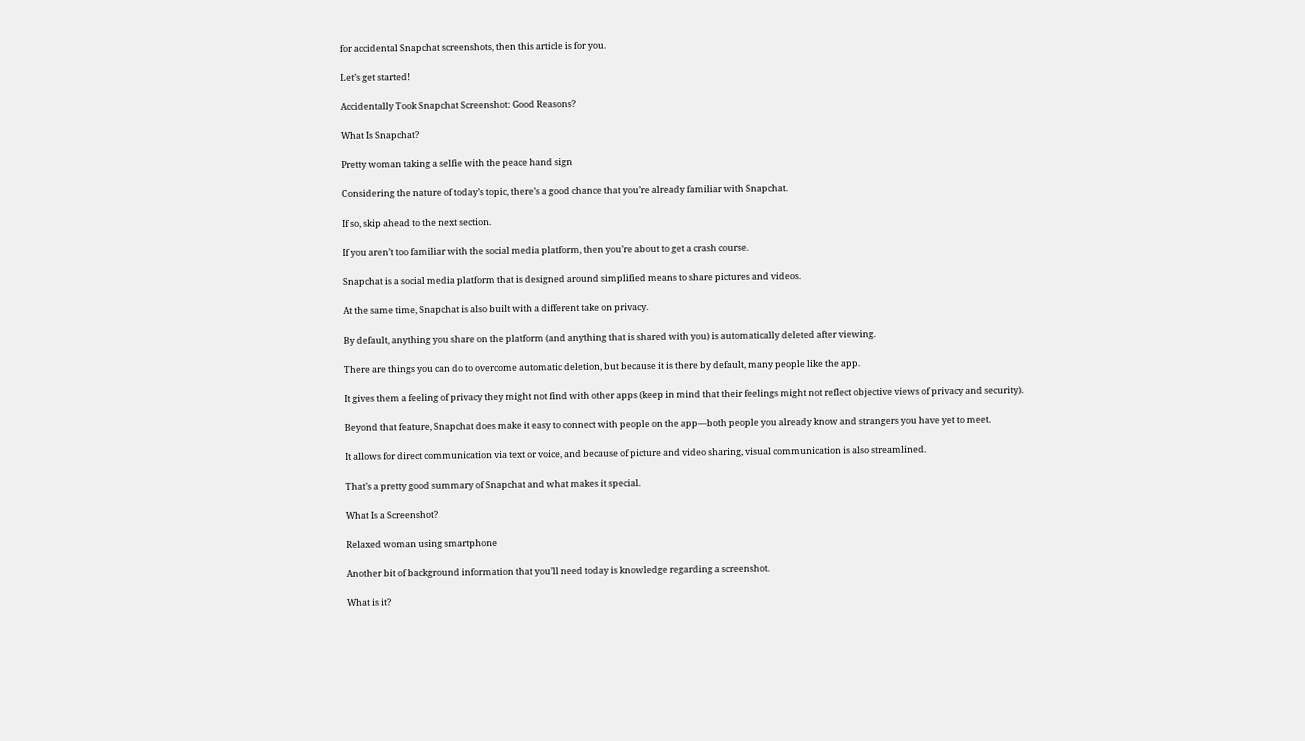for accidental Snapchat screenshots, then this article is for you.

Let’s get started!

Accidentally Took Snapchat Screenshot: Good Reasons?

What Is Snapchat?

Pretty woman taking a selfie with the peace hand sign

Considering the nature of today’s topic, there’s a good chance that you’re already familiar with Snapchat.

If so, skip ahead to the next section.

If you aren’t too familiar with the social media platform, then you’re about to get a crash course.

Snapchat is a social media platform that is designed around simplified means to share pictures and videos.

At the same time, Snapchat is also built with a different take on privacy.

By default, anything you share on the platform (and anything that is shared with you) is automatically deleted after viewing.

There are things you can do to overcome automatic deletion, but because it is there by default, many people like the app.

It gives them a feeling of privacy they might not find with other apps (keep in mind that their feelings might not reflect objective views of privacy and security).

Beyond that feature, Snapchat does make it easy to connect with people on the app—both people you already know and strangers you have yet to meet.

It allows for direct communication via text or voice, and because of picture and video sharing, visual communication is also streamlined.

That’s a pretty good summary of Snapchat and what makes it special.

What Is a Screenshot?

Relaxed woman using smartphone

Another bit of background information that you’ll need today is knowledge regarding a screenshot.

What is it?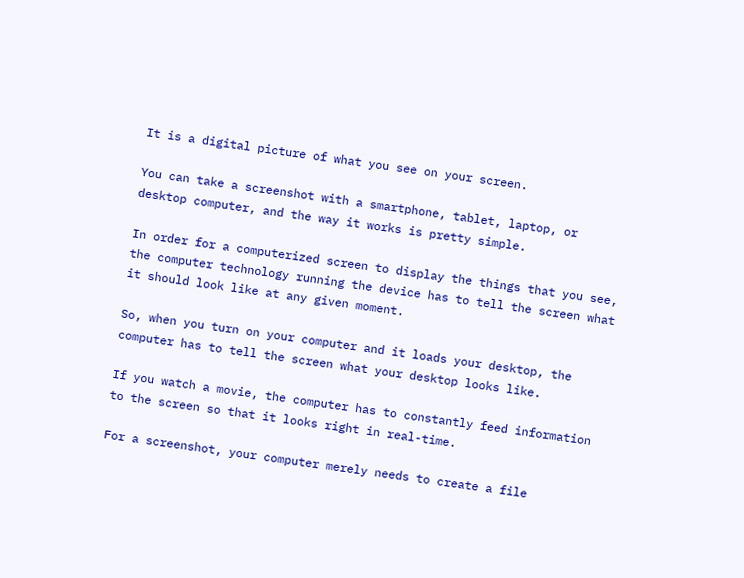It is a digital picture of what you see on your screen.

You can take a screenshot with a smartphone, tablet, laptop, or desktop computer, and the way it works is pretty simple.

In order for a computerized screen to display the things that you see, the computer technology running the device has to tell the screen what it should look like at any given moment.

So, when you turn on your computer and it loads your desktop, the computer has to tell the screen what your desktop looks like.

If you watch a movie, the computer has to constantly feed information to the screen so that it looks right in real-time.

For a screenshot, your computer merely needs to create a file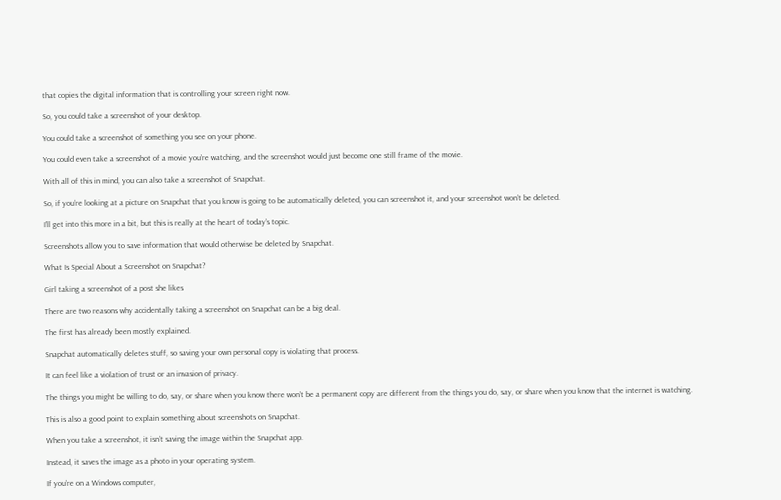that copies the digital information that is controlling your screen right now.

So, you could take a screenshot of your desktop.

You could take a screenshot of something you see on your phone.

You could even take a screenshot of a movie you’re watching, and the screenshot would just become one still frame of the movie.

With all of this in mind, you can also take a screenshot of Snapchat.

So, if you’re looking at a picture on Snapchat that you know is going to be automatically deleted, you can screenshot it, and your screenshot won’t be deleted.

I’ll get into this more in a bit, but this is really at the heart of today’s topic.

Screenshots allow you to save information that would otherwise be deleted by Snapchat.

What Is Special About a Screenshot on Snapchat?

Girl taking a screenshot of a post she likes

There are two reasons why accidentally taking a screenshot on Snapchat can be a big deal.

The first has already been mostly explained.

Snapchat automatically deletes stuff, so saving your own personal copy is violating that process.

It can feel like a violation of trust or an invasion of privacy.

The things you might be willing to do, say, or share when you know there won’t be a permanent copy are different from the things you do, say, or share when you know that the internet is watching.

This is also a good point to explain something about screenshots on Snapchat.

When you take a screenshot, it isn’t saving the image within the Snapchat app.

Instead, it saves the image as a photo in your operating system.

If you’re on a Windows computer,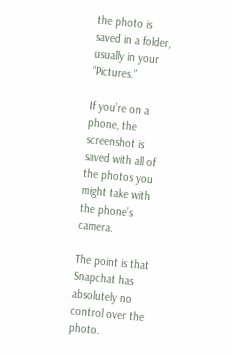the photo is saved in a folder, usually in your “Pictures.”

If you’re on a phone, the screenshot is saved with all of the photos you might take with the phone’s camera.

The point is that Snapchat has absolutely no control over the photo.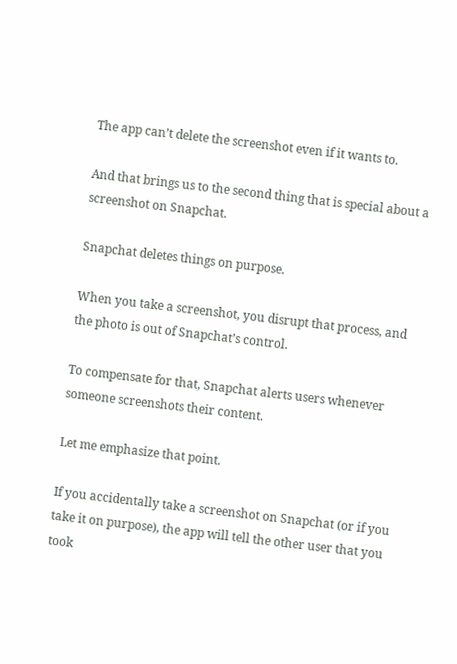The app can’t delete the screenshot even if it wants to.

And that brings us to the second thing that is special about a screenshot on Snapchat.

Snapchat deletes things on purpose.

When you take a screenshot, you disrupt that process, and the photo is out of Snapchat’s control.

To compensate for that, Snapchat alerts users whenever someone screenshots their content.

Let me emphasize that point.

If you accidentally take a screenshot on Snapchat (or if you take it on purpose), the app will tell the other user that you took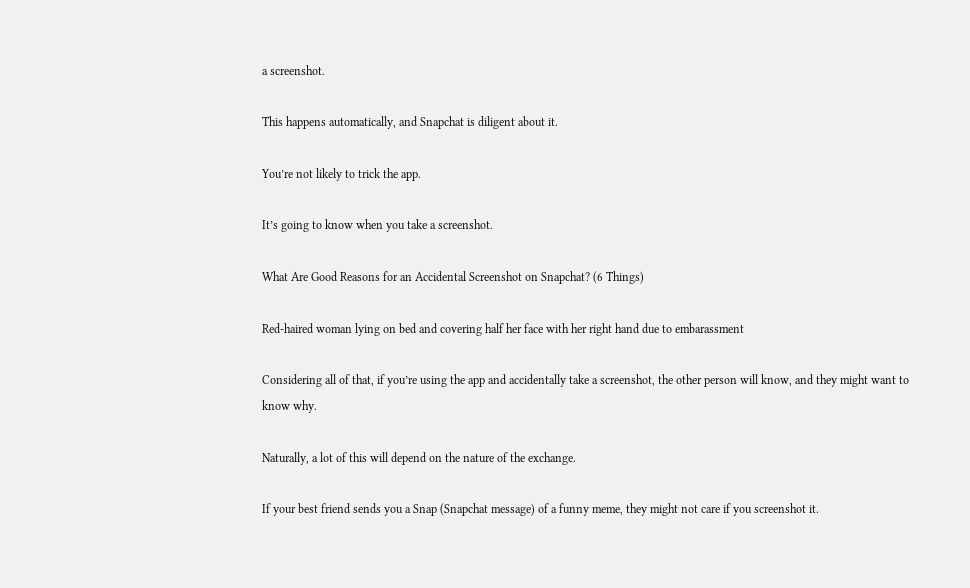a screenshot.

This happens automatically, and Snapchat is diligent about it.

You’re not likely to trick the app.

It’s going to know when you take a screenshot.

What Are Good Reasons for an Accidental Screenshot on Snapchat? (6 Things)

Red-haired woman lying on bed and covering half her face with her right hand due to embarassment

Considering all of that, if you’re using the app and accidentally take a screenshot, the other person will know, and they might want to know why.

Naturally, a lot of this will depend on the nature of the exchange.

If your best friend sends you a Snap (Snapchat message) of a funny meme, they might not care if you screenshot it.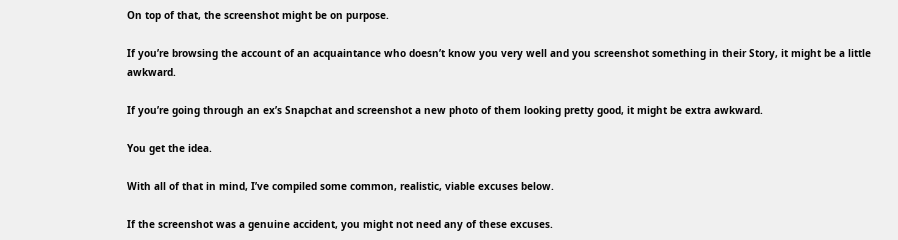On top of that, the screenshot might be on purpose.

If you’re browsing the account of an acquaintance who doesn’t know you very well and you screenshot something in their Story, it might be a little awkward.

If you’re going through an ex’s Snapchat and screenshot a new photo of them looking pretty good, it might be extra awkward.

You get the idea.

With all of that in mind, I’ve compiled some common, realistic, viable excuses below.

If the screenshot was a genuine accident, you might not need any of these excuses.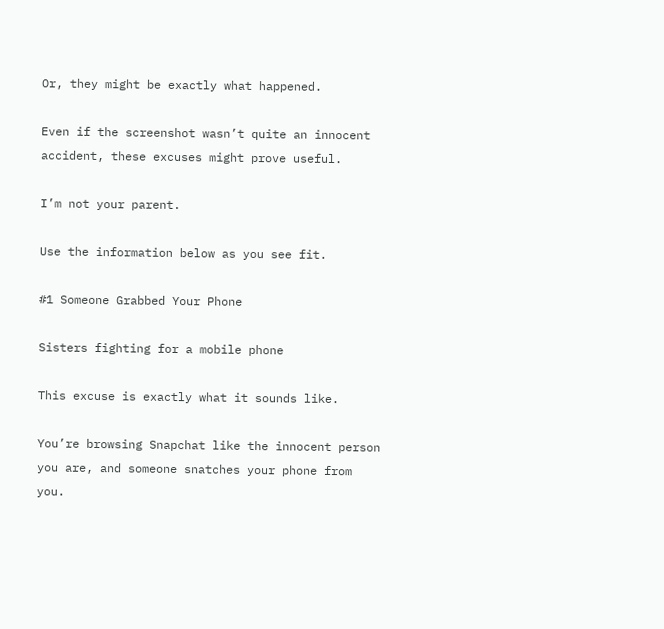Or, they might be exactly what happened.

Even if the screenshot wasn’t quite an innocent accident, these excuses might prove useful.

I’m not your parent.

Use the information below as you see fit.

#1 Someone Grabbed Your Phone

Sisters fighting for a mobile phone

This excuse is exactly what it sounds like.

You’re browsing Snapchat like the innocent person you are, and someone snatches your phone from you.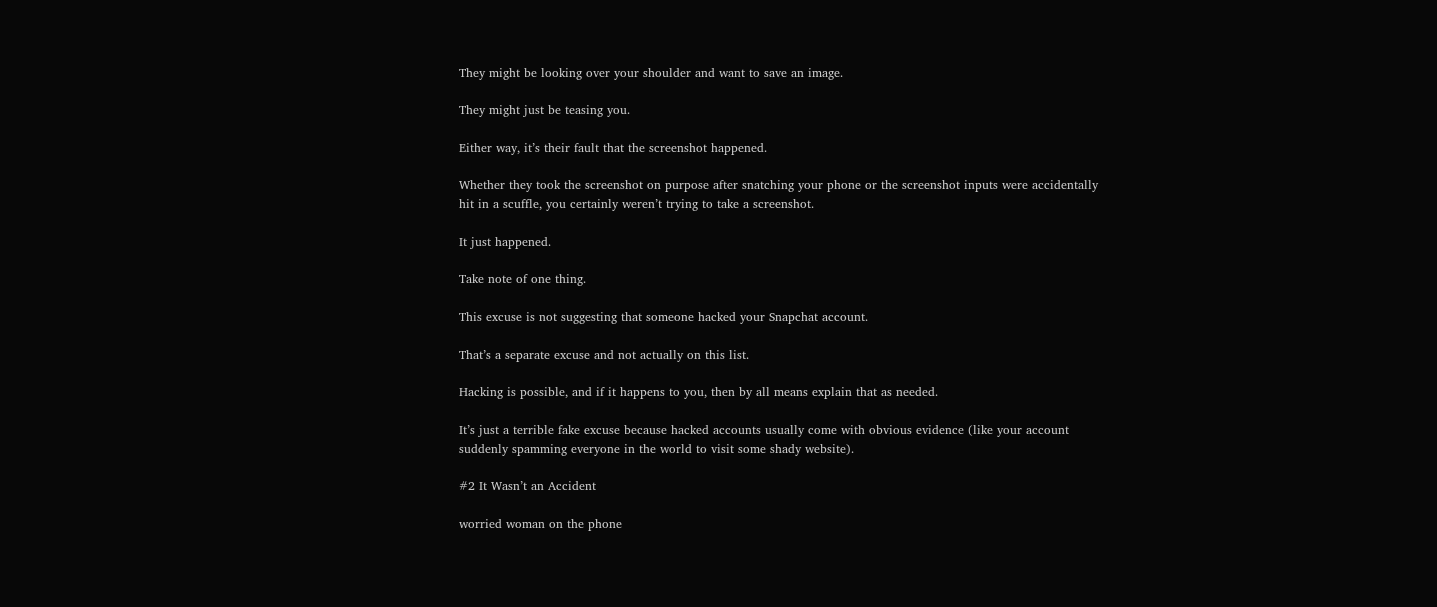They might be looking over your shoulder and want to save an image.

They might just be teasing you.

Either way, it’s their fault that the screenshot happened.

Whether they took the screenshot on purpose after snatching your phone or the screenshot inputs were accidentally hit in a scuffle, you certainly weren’t trying to take a screenshot.

It just happened.

Take note of one thing.

This excuse is not suggesting that someone hacked your Snapchat account.

That’s a separate excuse and not actually on this list.

Hacking is possible, and if it happens to you, then by all means explain that as needed.

It’s just a terrible fake excuse because hacked accounts usually come with obvious evidence (like your account suddenly spamming everyone in the world to visit some shady website).

#2 It Wasn’t an Accident

worried woman on the phone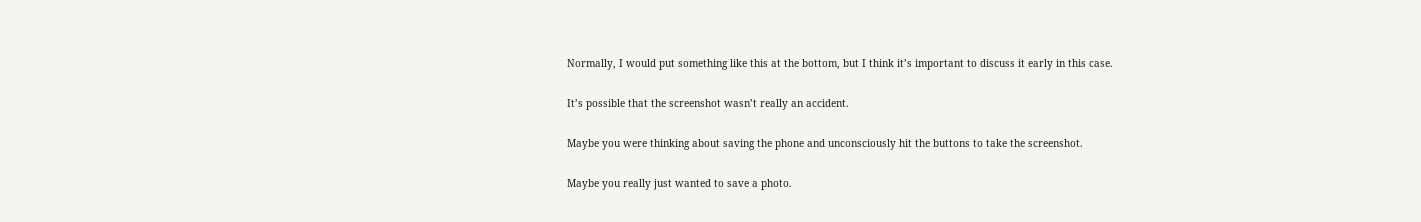Normally, I would put something like this at the bottom, but I think it’s important to discuss it early in this case.

It’s possible that the screenshot wasn’t really an accident.

Maybe you were thinking about saving the phone and unconsciously hit the buttons to take the screenshot.

Maybe you really just wanted to save a photo.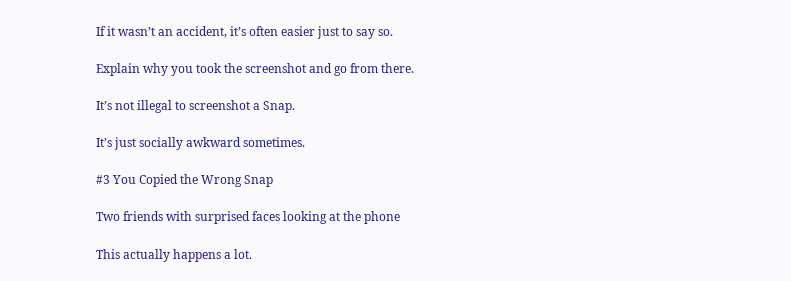If it wasn’t an accident, it’s often easier just to say so.

Explain why you took the screenshot and go from there.

It’s not illegal to screenshot a Snap.

It’s just socially awkward sometimes.

#3 You Copied the Wrong Snap

Two friends with surprised faces looking at the phone

This actually happens a lot.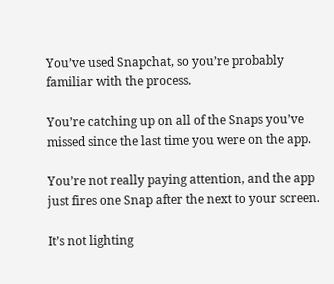You’ve used Snapchat, so you’re probably familiar with the process.

You’re catching up on all of the Snaps you’ve missed since the last time you were on the app.

You’re not really paying attention, and the app just fires one Snap after the next to your screen.

It’s not lighting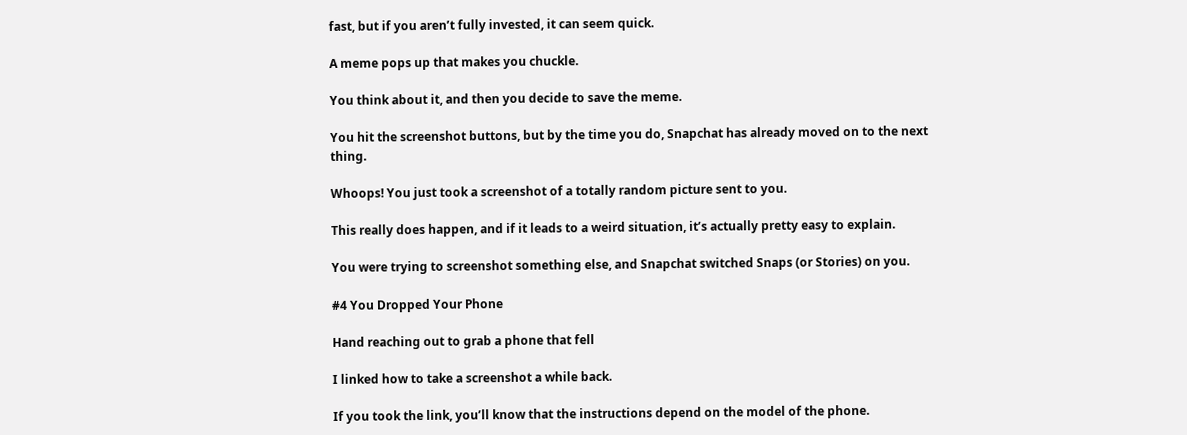fast, but if you aren’t fully invested, it can seem quick.

A meme pops up that makes you chuckle.

You think about it, and then you decide to save the meme.

You hit the screenshot buttons, but by the time you do, Snapchat has already moved on to the next thing.

Whoops! You just took a screenshot of a totally random picture sent to you.

This really does happen, and if it leads to a weird situation, it’s actually pretty easy to explain.

You were trying to screenshot something else, and Snapchat switched Snaps (or Stories) on you.

#4 You Dropped Your Phone

Hand reaching out to grab a phone that fell

I linked how to take a screenshot a while back.

If you took the link, you’ll know that the instructions depend on the model of the phone.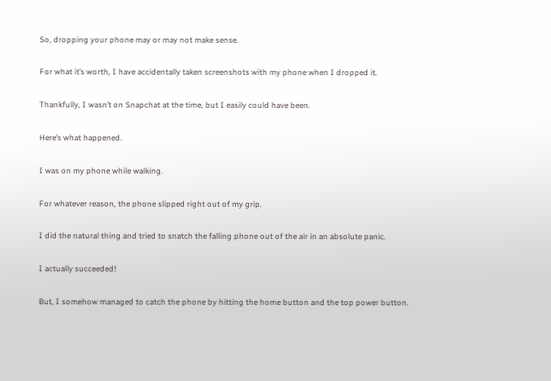So, dropping your phone may or may not make sense.

For what it’s worth, I have accidentally taken screenshots with my phone when I dropped it.

Thankfully, I wasn’t on Snapchat at the time, but I easily could have been.

Here’s what happened.

I was on my phone while walking.

For whatever reason, the phone slipped right out of my grip.

I did the natural thing and tried to snatch the falling phone out of the air in an absolute panic.

I actually succeeded!

But, I somehow managed to catch the phone by hitting the home button and the top power button.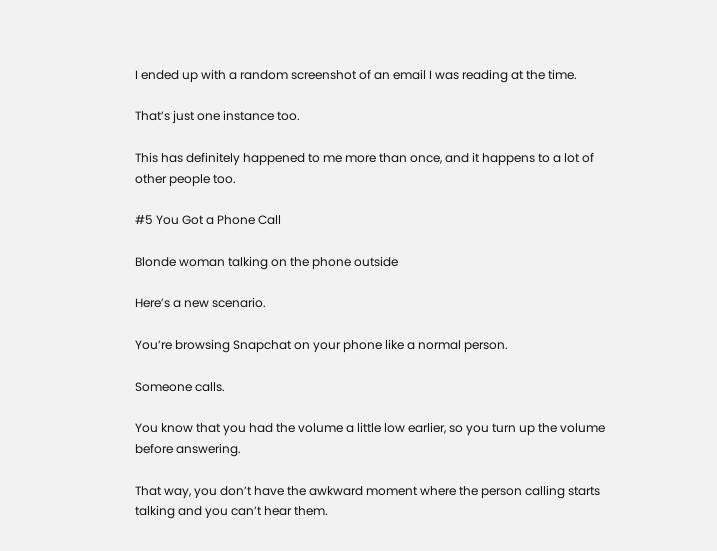I ended up with a random screenshot of an email I was reading at the time.

That’s just one instance too.

This has definitely happened to me more than once, and it happens to a lot of other people too.

#5 You Got a Phone Call

Blonde woman talking on the phone outside

Here’s a new scenario.

You’re browsing Snapchat on your phone like a normal person.

Someone calls.

You know that you had the volume a little low earlier, so you turn up the volume before answering.

That way, you don’t have the awkward moment where the person calling starts talking and you can’t hear them.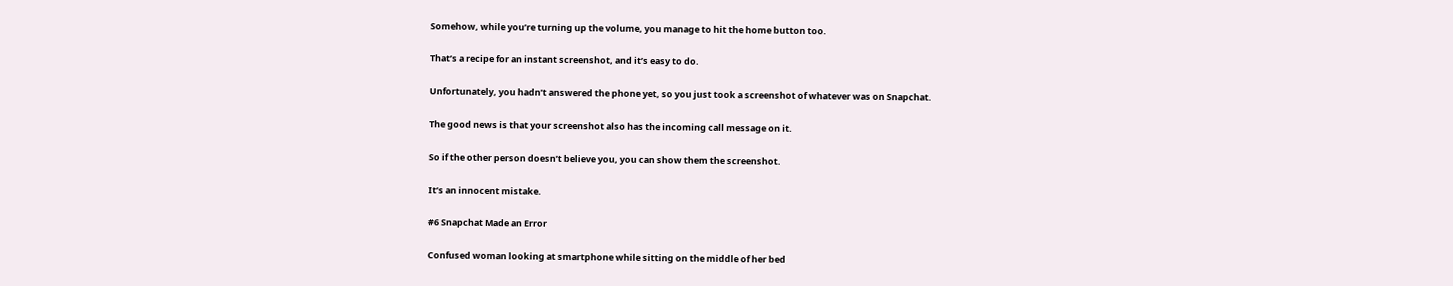Somehow, while you’re turning up the volume, you manage to hit the home button too.

That’s a recipe for an instant screenshot, and it’s easy to do.

Unfortunately, you hadn’t answered the phone yet, so you just took a screenshot of whatever was on Snapchat.

The good news is that your screenshot also has the incoming call message on it.

So if the other person doesn’t believe you, you can show them the screenshot.

It’s an innocent mistake.

#6 Snapchat Made an Error

Confused woman looking at smartphone while sitting on the middle of her bed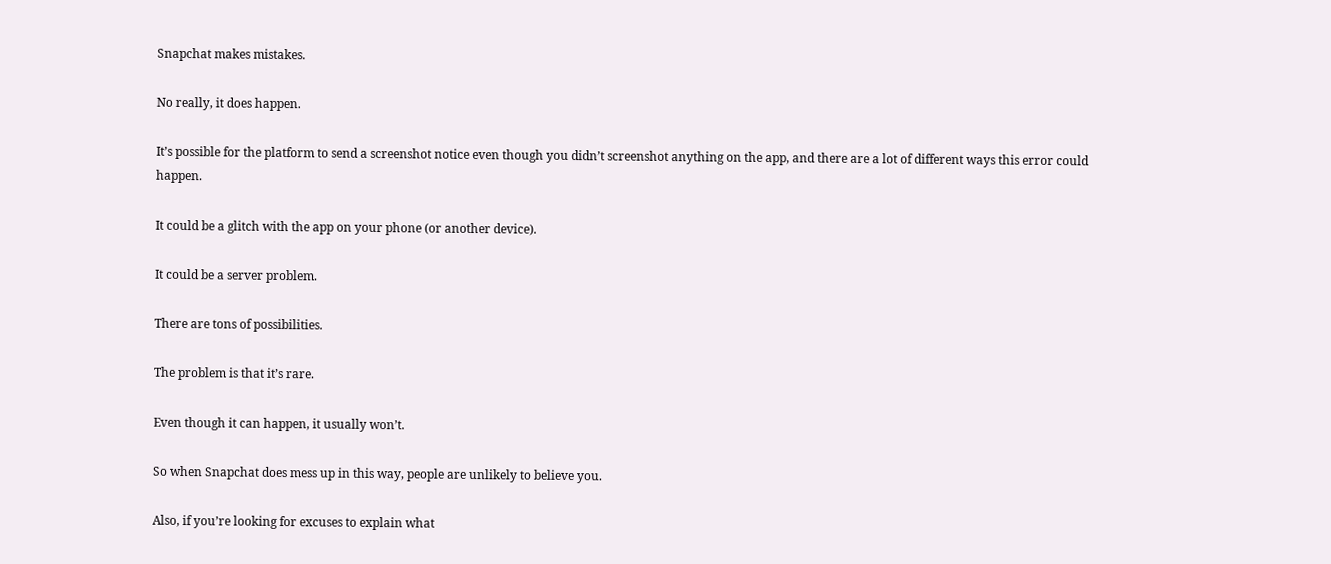Snapchat makes mistakes.

No really, it does happen.

It’s possible for the platform to send a screenshot notice even though you didn’t screenshot anything on the app, and there are a lot of different ways this error could happen.

It could be a glitch with the app on your phone (or another device).

It could be a server problem.

There are tons of possibilities.

The problem is that it’s rare.

Even though it can happen, it usually won’t.

So when Snapchat does mess up in this way, people are unlikely to believe you.

Also, if you’re looking for excuses to explain what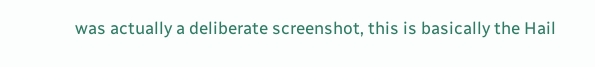was actually a deliberate screenshot, this is basically the Hail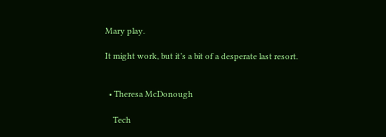Mary play.

It might work, but it’s a bit of a desperate last resort.


  • Theresa McDonough

    Tech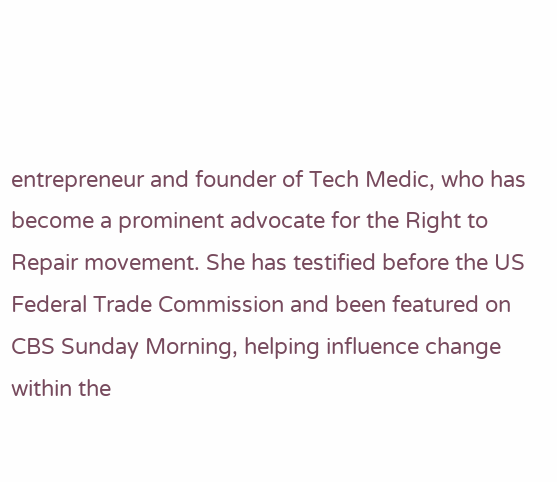entrepreneur and founder of Tech Medic, who has become a prominent advocate for the Right to Repair movement. She has testified before the US Federal Trade Commission and been featured on CBS Sunday Morning, helping influence change within the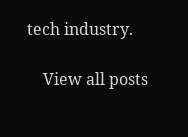tech industry.

    View all posts